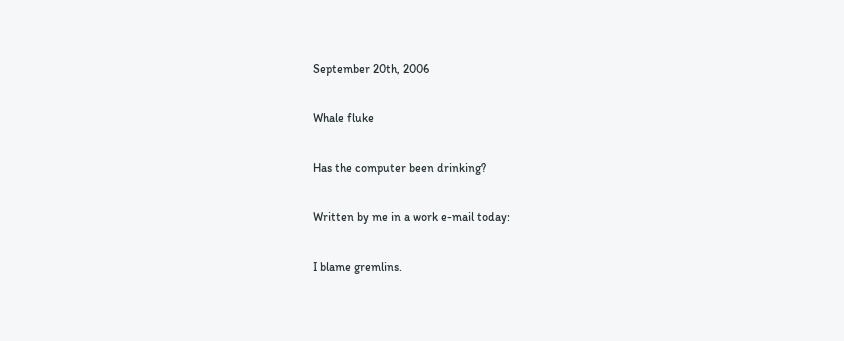September 20th, 2006

Whale fluke

Has the computer been drinking?

Written by me in a work e-mail today:

I blame gremlins.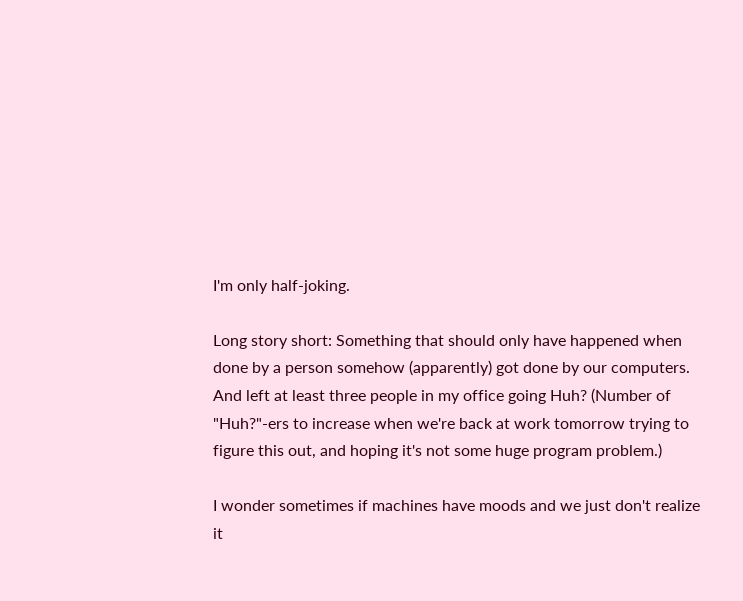I'm only half-joking.

Long story short: Something that should only have happened when done by a person somehow (apparently) got done by our computers. And left at least three people in my office going Huh? (Number of "Huh?"-ers to increase when we're back at work tomorrow trying to figure this out, and hoping it's not some huge program problem.)

I wonder sometimes if machines have moods and we just don't realize it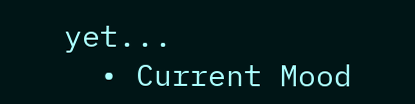yet...
  • Current Mood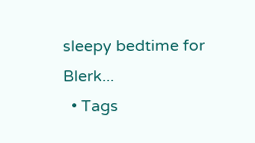sleepy bedtime for Blerk...
  • Tags